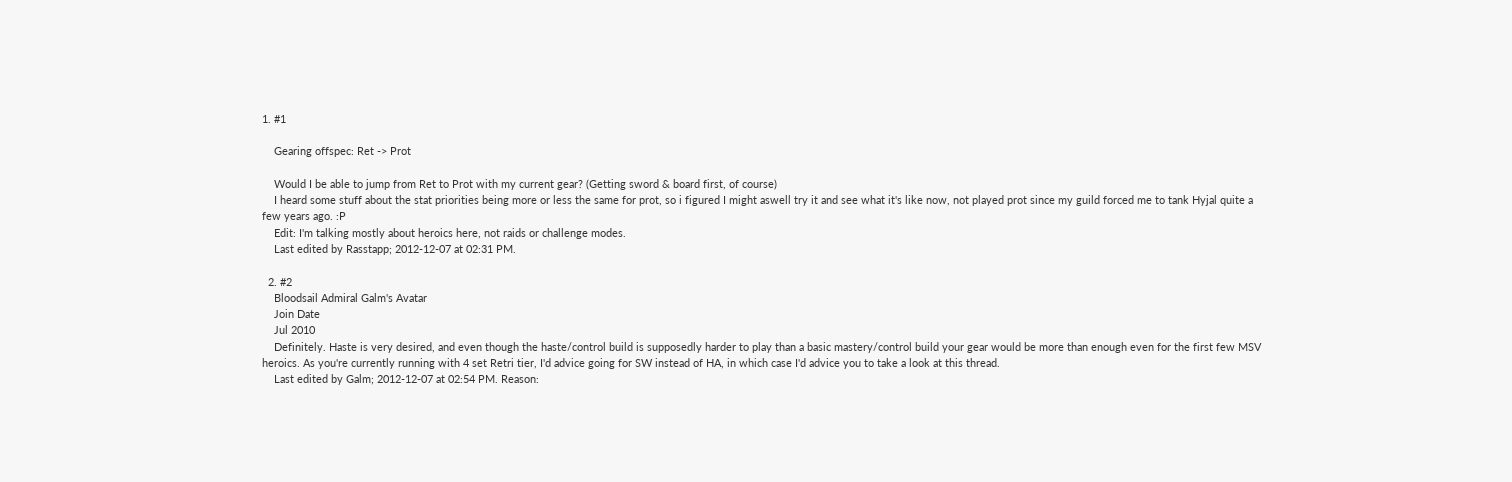1. #1

    Gearing offspec: Ret -> Prot

    Would I be able to jump from Ret to Prot with my current gear? (Getting sword & board first, of course)
    I heard some stuff about the stat priorities being more or less the same for prot, so i figured I might aswell try it and see what it's like now, not played prot since my guild forced me to tank Hyjal quite a few years ago. :P
    Edit: I'm talking mostly about heroics here, not raids or challenge modes.
    Last edited by Rasstapp; 2012-12-07 at 02:31 PM.

  2. #2
    Bloodsail Admiral Galm's Avatar
    Join Date
    Jul 2010
    Definitely. Haste is very desired, and even though the haste/control build is supposedly harder to play than a basic mastery/control build your gear would be more than enough even for the first few MSV heroics. As you're currently running with 4 set Retri tier, I'd advice going for SW instead of HA, in which case I'd advice you to take a look at this thread.
    Last edited by Galm; 2012-12-07 at 02:54 PM. Reason: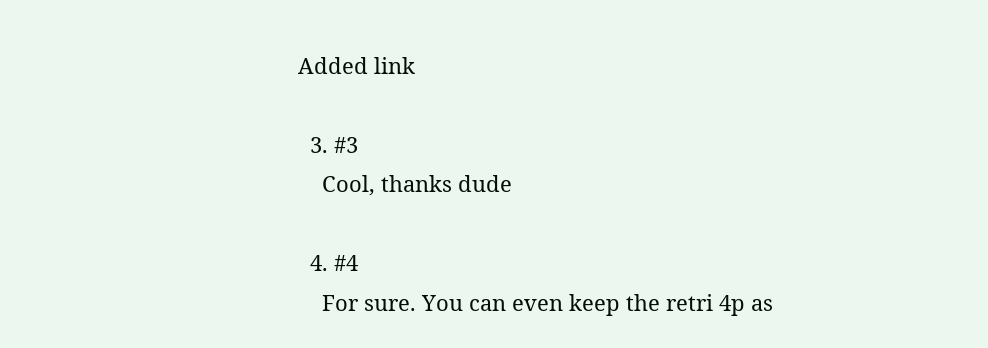Added link

  3. #3
    Cool, thanks dude

  4. #4
    For sure. You can even keep the retri 4p as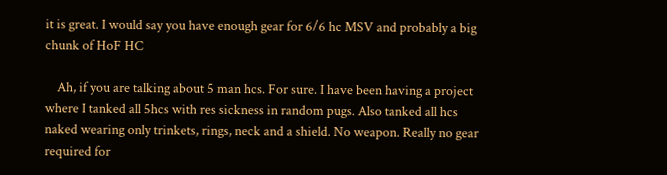it is great. I would say you have enough gear for 6/6 hc MSV and probably a big chunk of HoF HC

    Ah, if you are talking about 5 man hcs. For sure. I have been having a project where I tanked all 5hcs with res sickness in random pugs. Also tanked all hcs naked wearing only trinkets, rings, neck and a shield. No weapon. Really no gear required for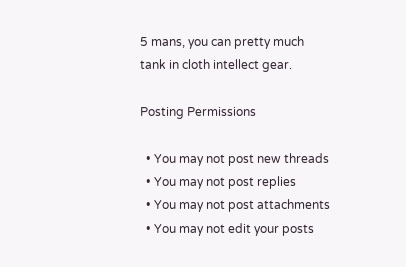5 mans, you can pretty much tank in cloth intellect gear.

Posting Permissions

  • You may not post new threads
  • You may not post replies
  • You may not post attachments
  • You may not edit your posts